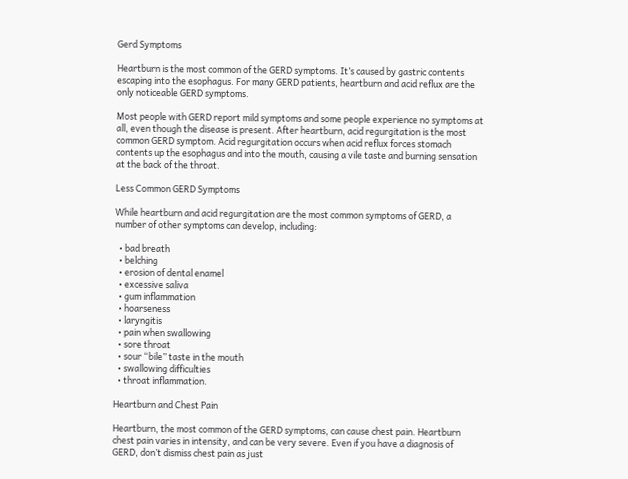Gerd Symptoms

Heartburn is the most common of the GERD symptoms. It’s caused by gastric contents escaping into the esophagus. For many GERD patients, heartburn and acid reflux are the only noticeable GERD symptoms.

Most people with GERD report mild symptoms and some people experience no symptoms at all, even though the disease is present. After heartburn, acid regurgitation is the most common GERD symptom. Acid regurgitation occurs when acid reflux forces stomach contents up the esophagus and into the mouth, causing a vile taste and burning sensation at the back of the throat.

Less Common GERD Symptoms

While heartburn and acid regurgitation are the most common symptoms of GERD, a number of other symptoms can develop, including:

  • bad breath
  • belching
  • erosion of dental enamel
  • excessive saliva
  • gum inflammation
  • hoarseness
  • laryngitis
  • pain when swallowing
  • sore throat
  • sour “bile” taste in the mouth
  • swallowing difficulties
  • throat inflammation.

Heartburn and Chest Pain

Heartburn, the most common of the GERD symptoms, can cause chest pain. Heartburn chest pain varies in intensity, and can be very severe. Even if you have a diagnosis of GERD, don’t dismiss chest pain as just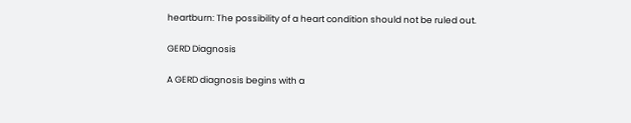heartburn: The possibility of a heart condition should not be ruled out.

GERD Diagnosis

A GERD diagnosis begins with a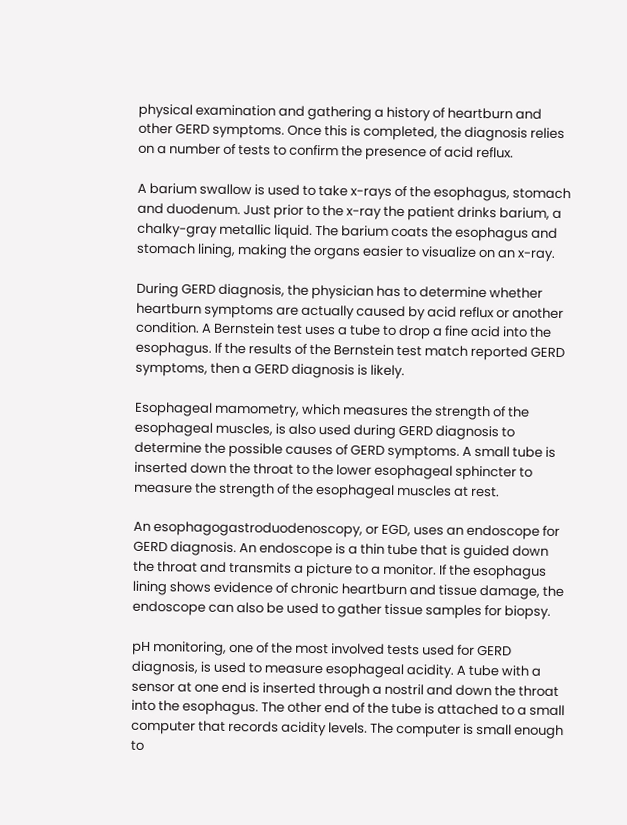physical examination and gathering a history of heartburn and other GERD symptoms. Once this is completed, the diagnosis relies on a number of tests to confirm the presence of acid reflux.

A barium swallow is used to take x-rays of the esophagus, stomach and duodenum. Just prior to the x-ray the patient drinks barium, a chalky-gray metallic liquid. The barium coats the esophagus and stomach lining, making the organs easier to visualize on an x-ray.

During GERD diagnosis, the physician has to determine whether heartburn symptoms are actually caused by acid reflux or another condition. A Bernstein test uses a tube to drop a fine acid into the esophagus. If the results of the Bernstein test match reported GERD symptoms, then a GERD diagnosis is likely.

Esophageal mamometry, which measures the strength of the esophageal muscles, is also used during GERD diagnosis to determine the possible causes of GERD symptoms. A small tube is inserted down the throat to the lower esophageal sphincter to measure the strength of the esophageal muscles at rest.

An esophagogastroduodenoscopy, or EGD, uses an endoscope for GERD diagnosis. An endoscope is a thin tube that is guided down the throat and transmits a picture to a monitor. If the esophagus lining shows evidence of chronic heartburn and tissue damage, the endoscope can also be used to gather tissue samples for biopsy.

pH monitoring, one of the most involved tests used for GERD diagnosis, is used to measure esophageal acidity. A tube with a sensor at one end is inserted through a nostril and down the throat into the esophagus. The other end of the tube is attached to a small computer that records acidity levels. The computer is small enough to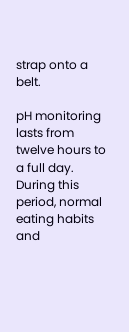strap onto a belt.

pH monitoring lasts from twelve hours to a full day. During this period, normal eating habits and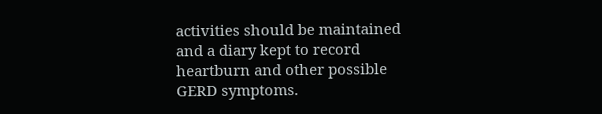activities should be maintained and a diary kept to record heartburn and other possible GERD symptoms.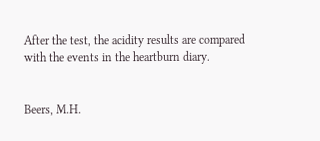After the test, the acidity results are compared with the events in the heartburn diary.


Beers, M.H.